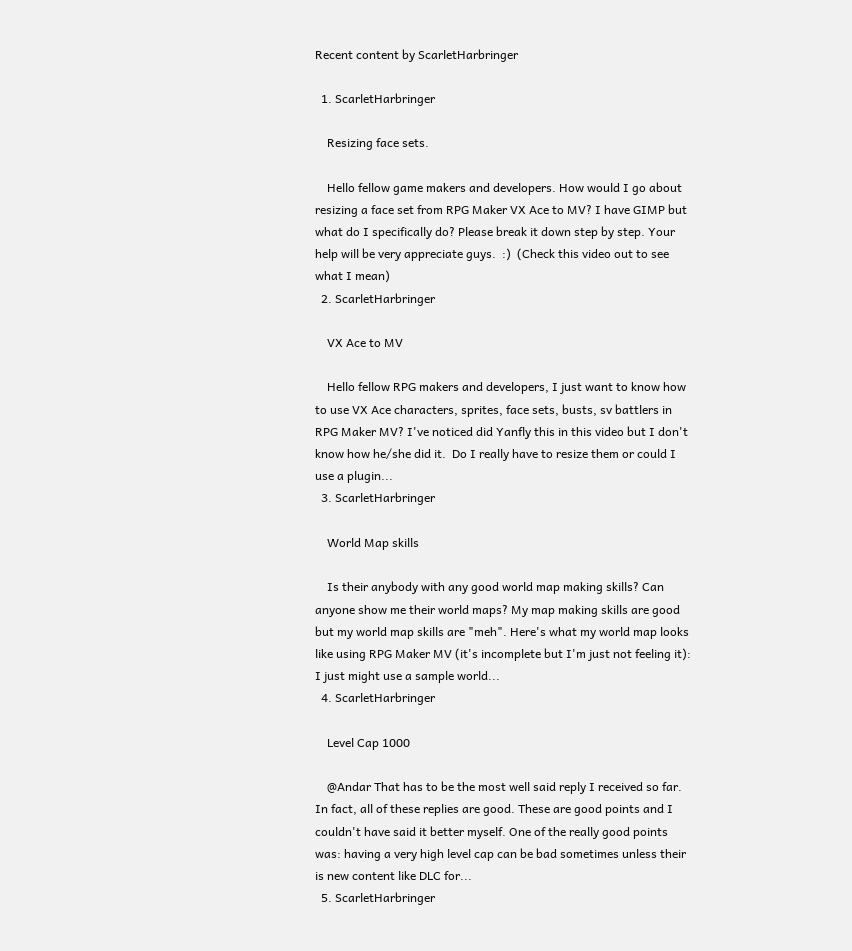Recent content by ScarletHarbringer

  1. ScarletHarbringer

    Resizing face sets.

    Hello fellow game makers and developers. How would I go about resizing a face set from RPG Maker VX Ace to MV? I have GIMP but what do I specifically do? Please break it down step by step. Your help will be very appreciate guys.  :)  (Check this video out to see what I mean)
  2. ScarletHarbringer

    VX Ace to MV

    Hello fellow RPG makers and developers, I just want to know how to use VX Ace characters, sprites, face sets, busts, sv battlers in RPG Maker MV? I've noticed did Yanfly this in this video but I don't know how he/she did it.  Do I really have to resize them or could I use a plugin...
  3. ScarletHarbringer

    World Map skills

    Is their anybody with any good world map making skills? Can anyone show me their world maps? My map making skills are good but my world map skills are "meh". Here's what my world map looks like using RPG Maker MV (it's incomplete but I'm just not feeling it):  I just might use a sample world...
  4. ScarletHarbringer

    Level Cap 1000

    @Andar That has to be the most well said reply I received so far. In fact, all of these replies are good. These are good points and I couldn't have said it better myself. One of the really good points was: having a very high level cap can be bad sometimes unless their is new content like DLC for...
  5. ScarletHarbringer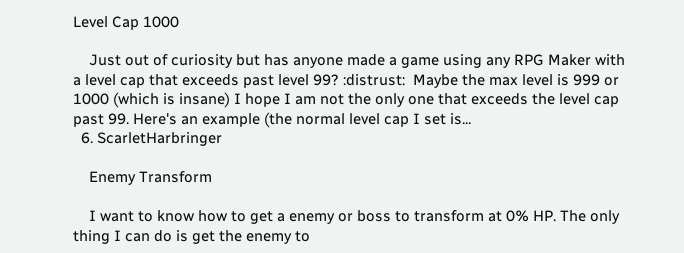Level Cap 1000

    Just out of curiosity but has anyone made a game using any RPG Maker with a level cap that exceeds past level 99? :distrust:  Maybe the max level is 999 or 1000 (which is insane) I hope I am not the only one that exceeds the level cap past 99. Here's an example (the normal level cap I set is...
  6. ScarletHarbringer

    Enemy Transform

    I want to know how to get a enemy or boss to transform at 0% HP. The only thing I can do is get the enemy to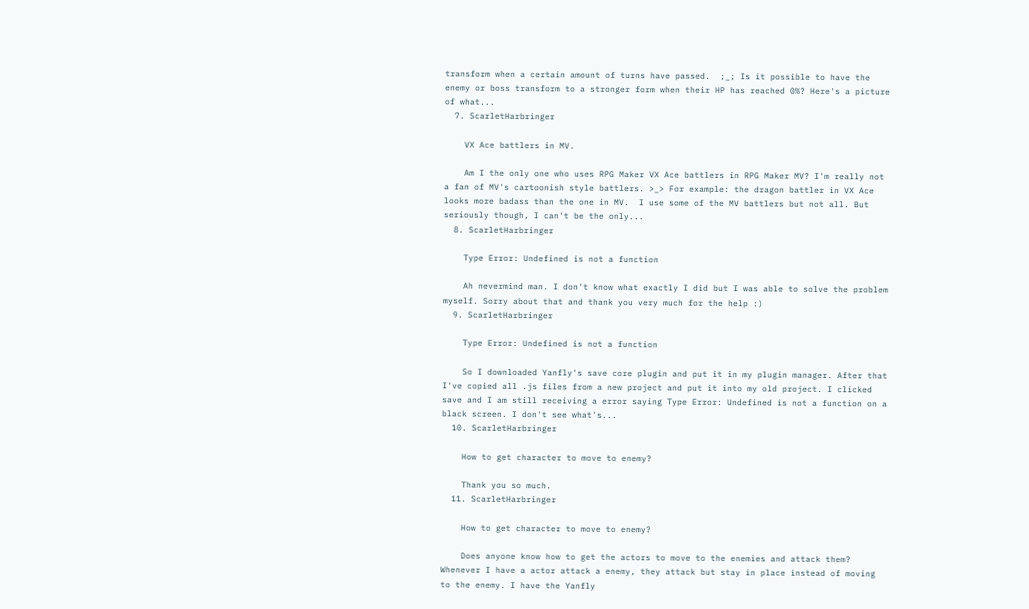transform when a certain amount of turns have passed.  ;_; Is it possible to have the enemy or boss transform to a stronger form when their HP has reached 0%? Here's a picture of what...
  7. ScarletHarbringer

    VX Ace battlers in MV.

    Am I the only one who uses RPG Maker VX Ace battlers in RPG Maker MV? I'm really not a fan of MV's cartoonish style battlers. >_> For example: the dragon battler in VX Ace looks more badass than the one in MV.  I use some of the MV battlers but not all. But seriously though, I can't be the only...
  8. ScarletHarbringer

    Type Error: Undefined is not a function

    Ah nevermind man. I don't know what exactly I did but I was able to solve the problem myself. Sorry about that and thank you very much for the help :)
  9. ScarletHarbringer

    Type Error: Undefined is not a function

    So I downloaded Yanfly's save core plugin and put it in my plugin manager. After that I've copied all .js files from a new project and put it into my old project. I clicked save and I am still receiving a error saying Type Error: Undefined is not a function on a black screen. I don't see what's...
  10. ScarletHarbringer

    How to get character to move to enemy?

    Thank you so much.
  11. ScarletHarbringer

    How to get character to move to enemy?

    Does anyone know how to get the actors to move to the enemies and attack them? Whenever I have a actor attack a enemy, they attack but stay in place instead of moving to the enemy. I have the Yanfly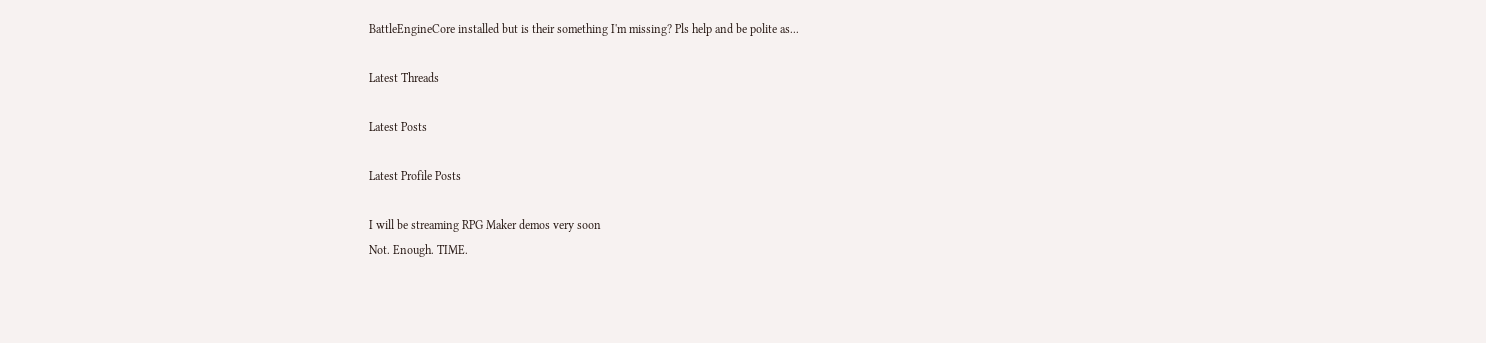BattleEngineCore installed but is their something I'm missing? Pls help and be polite as...

Latest Threads

Latest Posts

Latest Profile Posts

I will be streaming RPG Maker demos very soon
Not. Enough. TIME.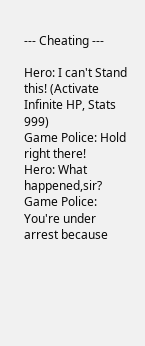--- Cheating ---

Hero: I can't Stand this! (Activate Infinite HP, Stats 999)
Game Police: Hold right there!
Hero: What happened,sir?
Game Police: You're under arrest because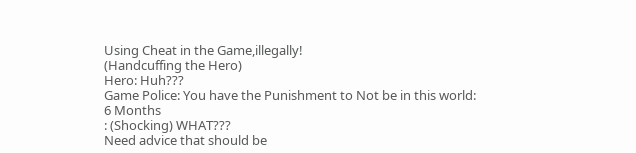Using Cheat in the Game,illegally!
(Handcuffing the Hero)
Hero: Huh???
Game Police: You have the Punishment to Not be in this world: 6 Months
: (Shocking) WHAT???
Need advice that should be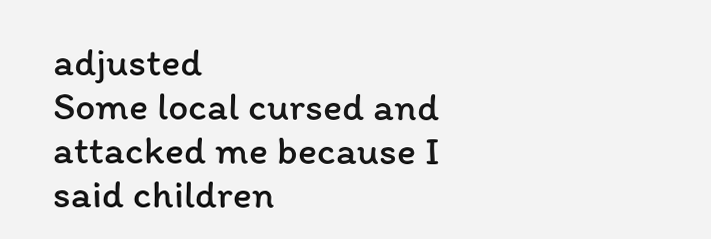adjusted
Some local cursed and attacked me because I said children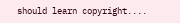should learn copyright....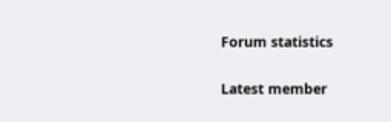Forum statistics

Latest member